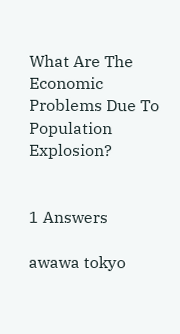What Are The Economic Problems Due To Population Explosion?


1 Answers

awawa tokyo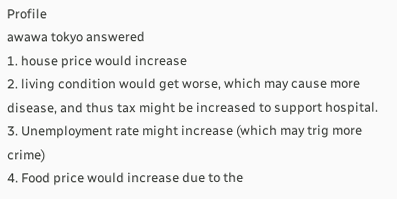Profile
awawa tokyo answered
1. house price would increase
2. living condition would get worse, which may cause more disease, and thus tax might be increased to support hospital.
3. Unemployment rate might increase (which may trig more crime)
4. Food price would increase due to the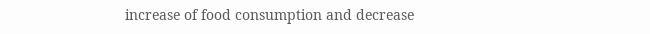increase of food consumption and decrease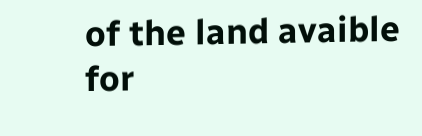of the land avaible for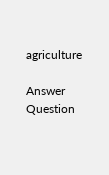agriculture

Answer Question